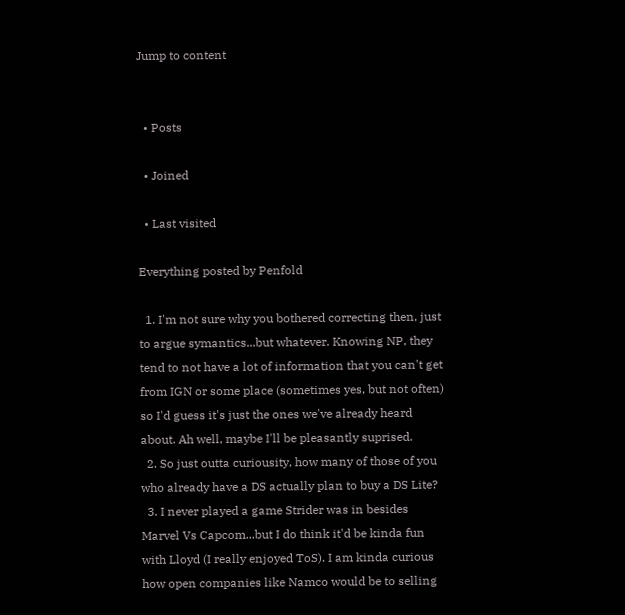Jump to content


  • Posts

  • Joined

  • Last visited

Everything posted by Penfold

  1. I'm not sure why you bothered correcting then, just to argue symantics...but whatever. Knowing NP, they tend to not have a lot of information that you can't get from IGN or some place (sometimes yes, but not often) so I'd guess it's just the ones we've already heard about. Ah well, maybe I'll be pleasantly suprised.
  2. So just outta curiousity, how many of those of you who already have a DS actually plan to buy a DS Lite?
  3. I never played a game Strider was in besides Marvel Vs Capcom...but I do think it'd be kinda fun with Lloyd (I really enjoyed ToS). I am kinda curious how open companies like Namco would be to selling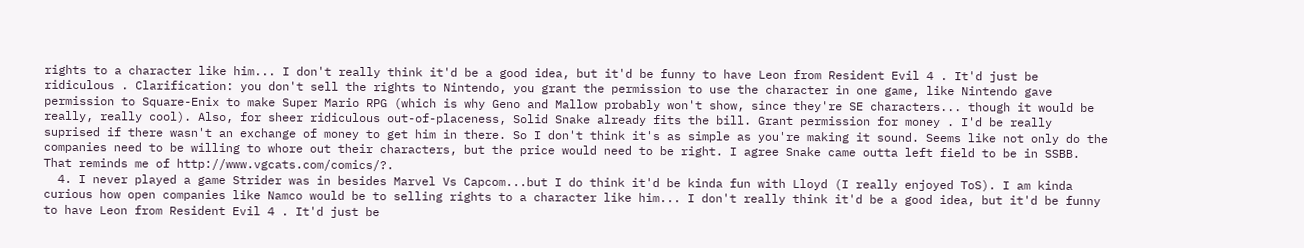rights to a character like him... I don't really think it'd be a good idea, but it'd be funny to have Leon from Resident Evil 4 . It'd just be ridiculous . Clarification: you don't sell the rights to Nintendo, you grant the permission to use the character in one game, like Nintendo gave permission to Square-Enix to make Super Mario RPG (which is why Geno and Mallow probably won't show, since they're SE characters... though it would be really, really cool). Also, for sheer ridiculous out-of-placeness, Solid Snake already fits the bill. Grant permission for money . I'd be really suprised if there wasn't an exchange of money to get him in there. So I don't think it's as simple as you're making it sound. Seems like not only do the companies need to be willing to whore out their characters, but the price would need to be right. I agree Snake came outta left field to be in SSBB. That reminds me of http://www.vgcats.com/comics/?.
  4. I never played a game Strider was in besides Marvel Vs Capcom...but I do think it'd be kinda fun with Lloyd (I really enjoyed ToS). I am kinda curious how open companies like Namco would be to selling rights to a character like him... I don't really think it'd be a good idea, but it'd be funny to have Leon from Resident Evil 4 . It'd just be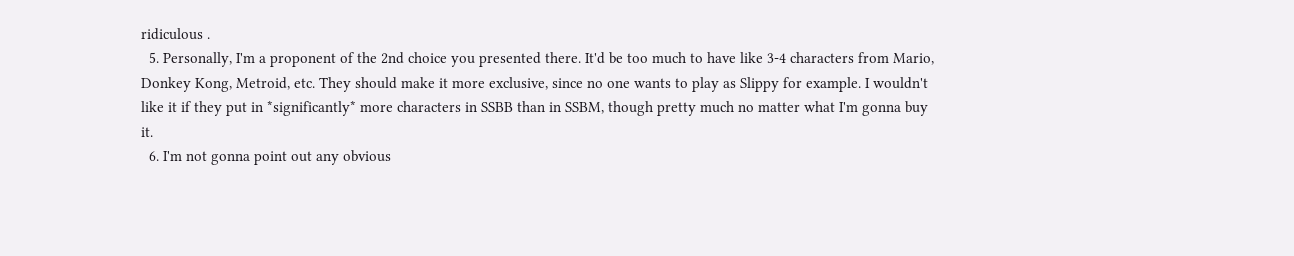ridiculous .
  5. Personally, I'm a proponent of the 2nd choice you presented there. It'd be too much to have like 3-4 characters from Mario, Donkey Kong, Metroid, etc. They should make it more exclusive, since no one wants to play as Slippy for example. I wouldn't like it if they put in *significantly* more characters in SSBB than in SSBM, though pretty much no matter what I'm gonna buy it.
  6. I'm not gonna point out any obvious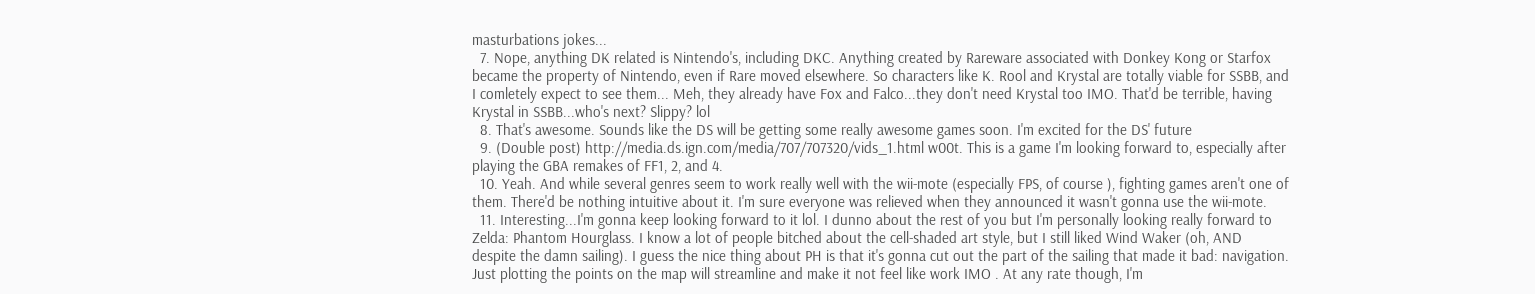masturbations jokes...
  7. Nope, anything DK related is Nintendo's, including DKC. Anything created by Rareware associated with Donkey Kong or Starfox became the property of Nintendo, even if Rare moved elsewhere. So characters like K. Rool and Krystal are totally viable for SSBB, and I comletely expect to see them... Meh, they already have Fox and Falco...they don't need Krystal too IMO. That'd be terrible, having Krystal in SSBB...who's next? Slippy? lol
  8. That's awesome. Sounds like the DS will be getting some really awesome games soon. I'm excited for the DS' future
  9. (Double post) http://media.ds.ign.com/media/707/707320/vids_1.html w00t. This is a game I'm looking forward to, especially after playing the GBA remakes of FF1, 2, and 4.
  10. Yeah. And while several genres seem to work really well with the wii-mote (especially FPS, of course ), fighting games aren't one of them. There'd be nothing intuitive about it. I'm sure everyone was relieved when they announced it wasn't gonna use the wii-mote.
  11. Interesting...I'm gonna keep looking forward to it lol. I dunno about the rest of you but I'm personally looking really forward to Zelda: Phantom Hourglass. I know a lot of people bitched about the cell-shaded art style, but I still liked Wind Waker (oh, AND despite the damn sailing). I guess the nice thing about PH is that it's gonna cut out the part of the sailing that made it bad: navigation. Just plotting the points on the map will streamline and make it not feel like work IMO . At any rate though, I'm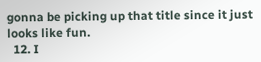gonna be picking up that title since it just looks like fun.
  12. I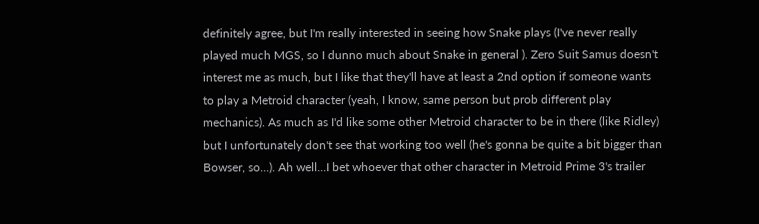definitely agree, but I'm really interested in seeing how Snake plays (I've never really played much MGS, so I dunno much about Snake in general ). Zero Suit Samus doesn't interest me as much, but I like that they'll have at least a 2nd option if someone wants to play a Metroid character (yeah, I know, same person but prob different play mechanics). As much as I'd like some other Metroid character to be in there (like Ridley) but I unfortunately don't see that working too well (he's gonna be quite a bit bigger than Bowser, so...). Ah well...I bet whoever that other character in Metroid Prime 3's trailer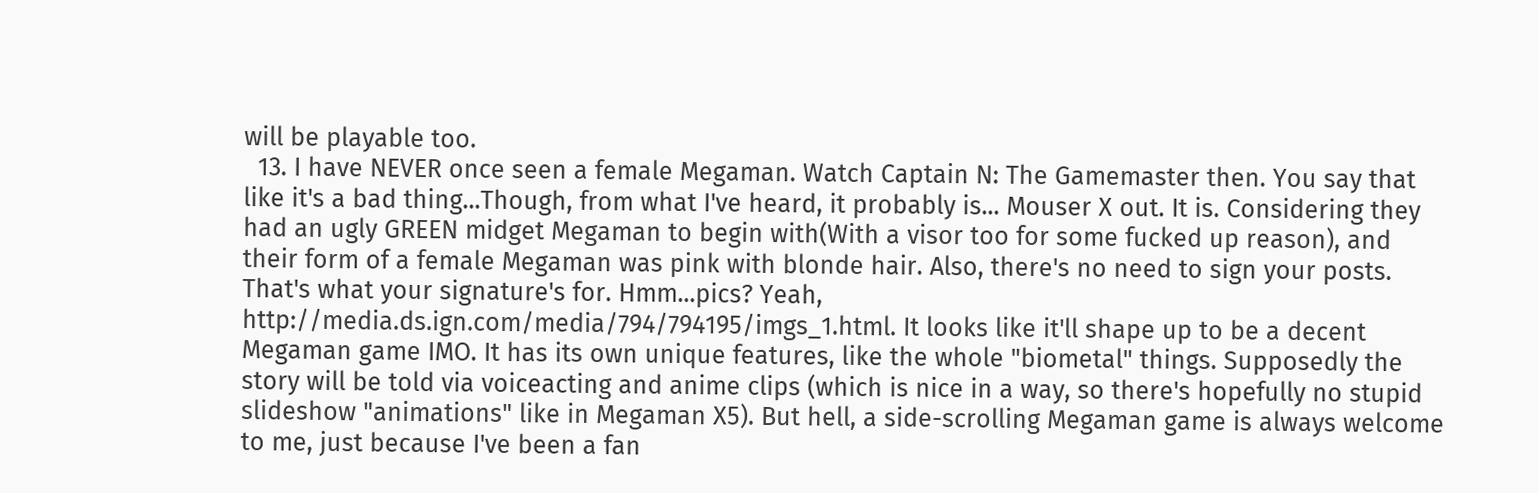will be playable too.
  13. I have NEVER once seen a female Megaman. Watch Captain N: The Gamemaster then. You say that like it's a bad thing...Though, from what I've heard, it probably is... Mouser X out. It is. Considering they had an ugly GREEN midget Megaman to begin with(With a visor too for some fucked up reason), and their form of a female Megaman was pink with blonde hair. Also, there's no need to sign your posts. That's what your signature's for. Hmm...pics? Yeah, http://media.ds.ign.com/media/794/794195/imgs_1.html. It looks like it'll shape up to be a decent Megaman game IMO. It has its own unique features, like the whole "biometal" things. Supposedly the story will be told via voiceacting and anime clips (which is nice in a way, so there's hopefully no stupid slideshow "animations" like in Megaman X5). But hell, a side-scrolling Megaman game is always welcome to me, just because I've been a fan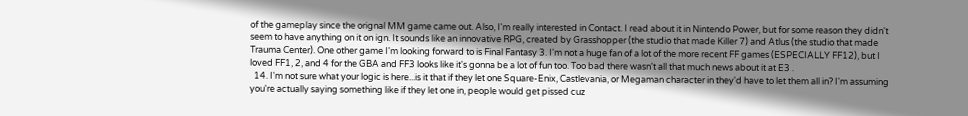of the gameplay since the orignal MM game came out. Also, I'm really interested in Contact. I read about it in Nintendo Power, but for some reason they didn't seem to have anything on it on ign. It sounds like an innovative RPG, created by Grasshopper (the studio that made Killer 7) and Atlus (the studio that made Trauma Center). One other game I'm looking forward to is Final Fantasy 3. I'm not a huge fan of a lot of the more recent FF games (ESPECIALLY FF12), but I loved FF1, 2, and 4 for the GBA and FF3 looks like it's gonna be a lot of fun too. Too bad there wasn't all that much news about it at E3 .
  14. I'm not sure what your logic is here...is it that if they let one Square-Enix, Castlevania, or Megaman character in they'd have to let them all in? I'm assuming you're actually saying something like if they let one in, people would get pissed cuz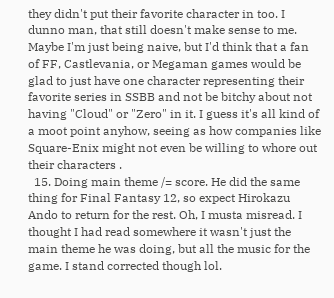they didn't put their favorite character in too. I dunno man, that still doesn't make sense to me. Maybe I'm just being naive, but I'd think that a fan of FF, Castlevania, or Megaman games would be glad to just have one character representing their favorite series in SSBB and not be bitchy about not having "Cloud" or "Zero" in it. I guess it's all kind of a moot point anyhow, seeing as how companies like Square-Enix might not even be willing to whore out their characters .
  15. Doing main theme /= score. He did the same thing for Final Fantasy 12, so expect Hirokazu Ando to return for the rest. Oh, I musta misread. I thought I had read somewhere it wasn't just the main theme he was doing, but all the music for the game. I stand corrected though lol.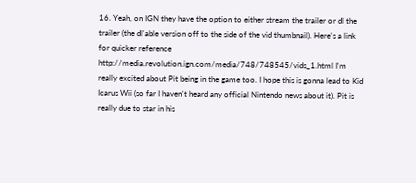16. Yeah, on IGN they have the option to either stream the trailer or dl the trailer (the dl'able version off to the side of the vid thumbnail). Here's a link for quicker reference http://media.revolution.ign.com/media/748/748545/vids_1.html I'm really excited about Pit being in the game too. I hope this is gonna lead to Kid Icarus Wii (so far I haven't heard any official Nintendo news about it). Pit is really due to star in his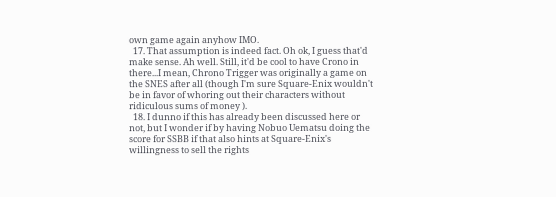own game again anyhow IMO.
  17. That assumption is indeed fact. Oh ok, I guess that'd make sense. Ah well. Still, it'd be cool to have Crono in there...I mean, Chrono Trigger was originally a game on the SNES after all (though I'm sure Square-Enix wouldn't be in favor of whoring out their characters without ridiculous sums of money ).
  18. I dunno if this has already been discussed here or not, but I wonder if by having Nobuo Uematsu doing the score for SSBB if that also hints at Square-Enix's willingness to sell the rights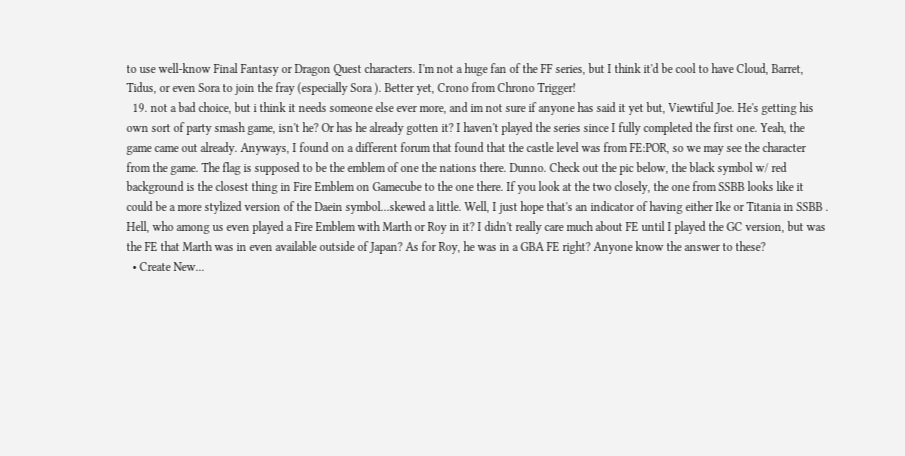to use well-know Final Fantasy or Dragon Quest characters. I'm not a huge fan of the FF series, but I think it'd be cool to have Cloud, Barret, Tidus, or even Sora to join the fray (especially Sora ). Better yet, Crono from Chrono Trigger!
  19. not a bad choice, but i think it needs someone else ever more, and im not sure if anyone has said it yet but, Viewtiful Joe. He's getting his own sort of party smash game, isn't he? Or has he already gotten it? I haven't played the series since I fully completed the first one. Yeah, the game came out already. Anyways, I found on a different forum that found that the castle level was from FE:POR, so we may see the character from the game. The flag is supposed to be the emblem of one the nations there. Dunno. Check out the pic below, the black symbol w/ red background is the closest thing in Fire Emblem on Gamecube to the one there. If you look at the two closely, the one from SSBB looks like it could be a more stylized version of the Daein symbol...skewed a little. Well, I just hope that's an indicator of having either Ike or Titania in SSBB . Hell, who among us even played a Fire Emblem with Marth or Roy in it? I didn't really care much about FE until I played the GC version, but was the FE that Marth was in even available outside of Japan? As for Roy, he was in a GBA FE right? Anyone know the answer to these?
  • Create New...